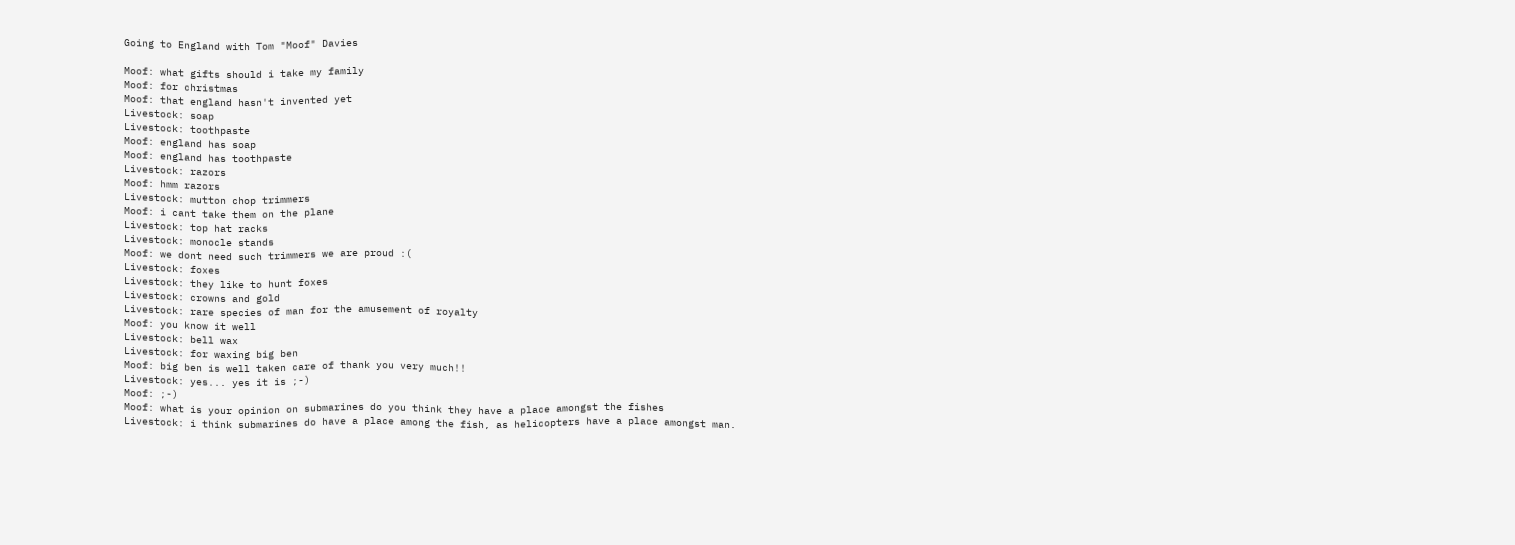Going to England with Tom "Moof" Davies

Moof: what gifts should i take my family
Moof: for christmas
Moof: that england hasn't invented yet
Livestock: soap
Livestock: toothpaste
Moof: england has soap
Moof: england has toothpaste
Livestock: razors
Moof: hmm razors
Livestock: mutton chop trimmers
Moof: i cant take them on the plane
Livestock: top hat racks
Livestock: monocle stands
Moof: we dont need such trimmers we are proud :(
Livestock: foxes
Livestock: they like to hunt foxes
Livestock: crowns and gold
Livestock: rare species of man for the amusement of royalty
Moof: you know it well
Livestock: bell wax
Livestock: for waxing big ben
Moof: big ben is well taken care of thank you very much!!
Livestock: yes... yes it is ;-)
Moof: ;-)
Moof: what is your opinion on submarines do you think they have a place amongst the fishes
Livestock: i think submarines do have a place among the fish, as helicopters have a place amongst man.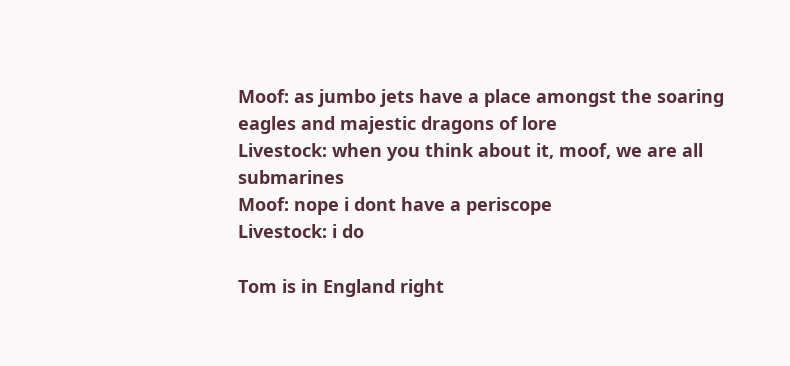Moof: as jumbo jets have a place amongst the soaring eagles and majestic dragons of lore
Livestock: when you think about it, moof, we are all submarines
Moof: nope i dont have a periscope
Livestock: i do

Tom is in England right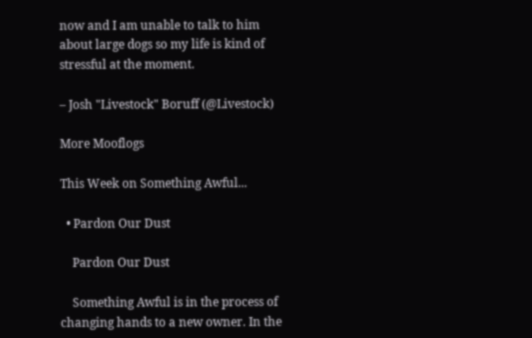now and I am unable to talk to him about large dogs so my life is kind of stressful at the moment.

– Josh "Livestock" Boruff (@Livestock)

More Mooflogs

This Week on Something Awful...

  • Pardon Our Dust

    Pardon Our Dust

    Something Awful is in the process of changing hands to a new owner. In the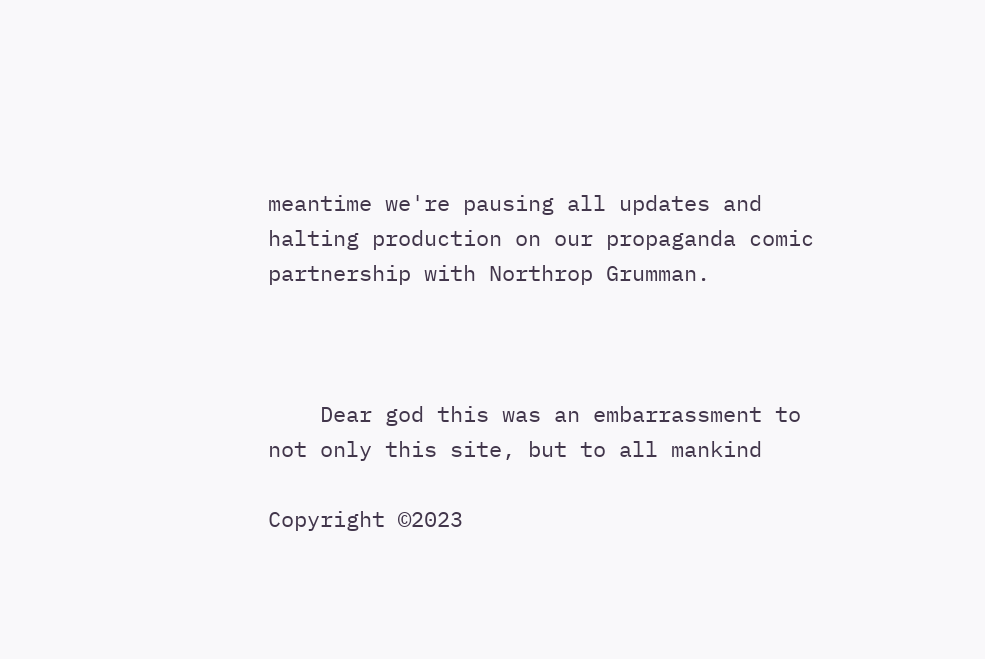meantime we're pausing all updates and halting production on our propaganda comic partnership with Northrop Grumman.



    Dear god this was an embarrassment to not only this site, but to all mankind

Copyright ©2023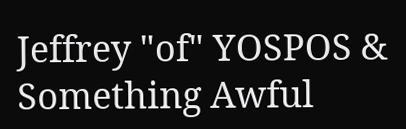Jeffrey "of" YOSPOS & Something Awful